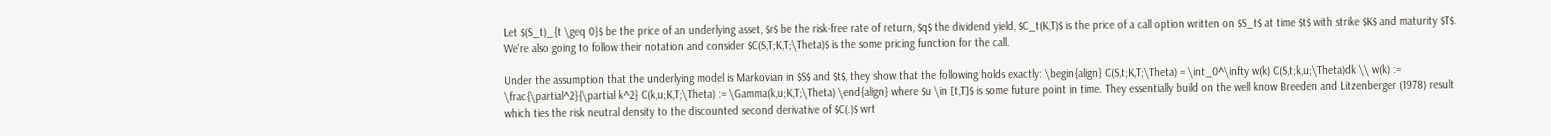Let $(S_t)_{t \geq 0}$ be the price of an underlying asset, $r$ be the risk-free rate of return, $q$ the dividend yield, $C_t(K,T)$ is the price of a call option written on $S_t$ at time $t$ with strike $K$ and maturity $T$. We're also going to follow their notation and consider $C(S,T;K,T;\Theta)$ is the some pricing function for the call.

Under the assumption that the underlying model is Markovian in $S$ and $t$, they show that the following holds exactly: \begin{align} C(S,t;K,T;\Theta) = \int_0^\infty w(k) C(S,t;k,u;\Theta)dk \\ w(k) := \frac{\partial^2}{\partial k^2} C(k,u;K,T;\Theta) := \Gamma(k,u;K,T;\Theta) \end{align} where $u \in [t,T]$ is some future point in time. They essentially build on the well know Breeden and Litzenberger (1978) result which ties the risk neutral density to the discounted second derivative of $C(.)$ wrt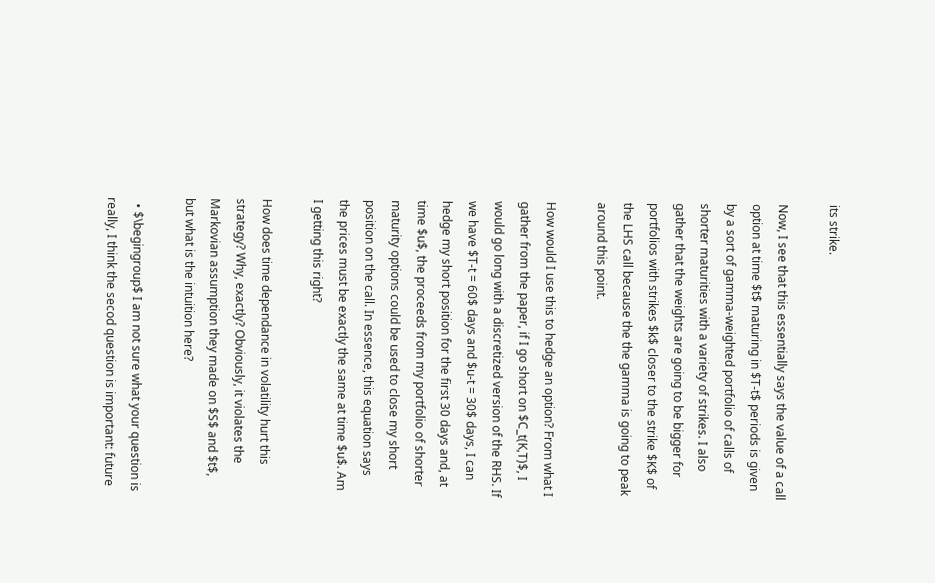its strike.

Now, I see that this essentially says the value of a call option at time $t$ maturing in $T-t$ periods is given by a sort of gamma-weighted portfolio of calls of shorter maturities with a variety of strikes. I also gather that the weights are going to be bigger for portfolios with strikes $k$ closer to the strike $K$ of the LHS call because the the gamma is going to peak around this point.

How would I use this to hedge an option? From what I gather from the paper, if I go short on $C_t(K,T)$, I would go long with a discretized version of the RHS. If we have $T-t = 60$ days and $u-t = 30$ days, I can hedge my short position for the first 30 days and, at time $u$, the proceeds from my portfolio of shorter maturity options could be used to close my short position on the call. In essence, this equation says the prices must be exactly the same at time $u$. Am I getting this right?

How does time dependance in volatility hurt this strategy? Why, exactly? Obviously, it violates the Markovian assumption they made on $S$ and $t$, but what is the intuition here?

  • $\begingroup$ I am not sure what your question is really, I think the secod question is important: future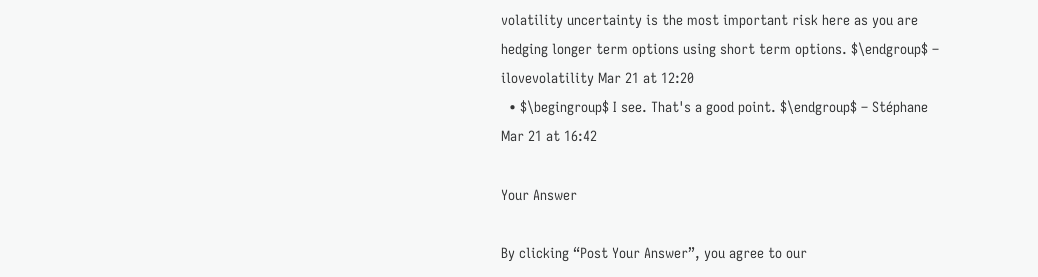volatility uncertainty is the most important risk here as you are hedging longer term options using short term options. $\endgroup$ – ilovevolatility Mar 21 at 12:20
  • $\begingroup$ I see. That's a good point. $\endgroup$ – Stéphane Mar 21 at 16:42

Your Answer

By clicking “Post Your Answer”, you agree to our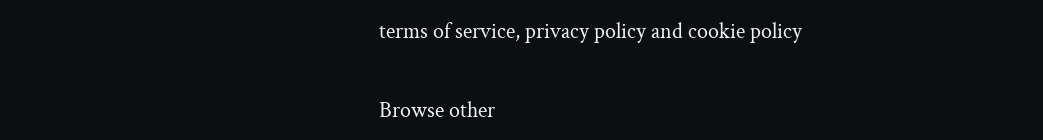terms of service, privacy policy and cookie policy

Browse other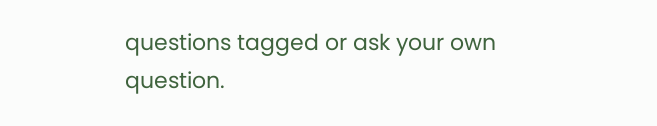questions tagged or ask your own question.